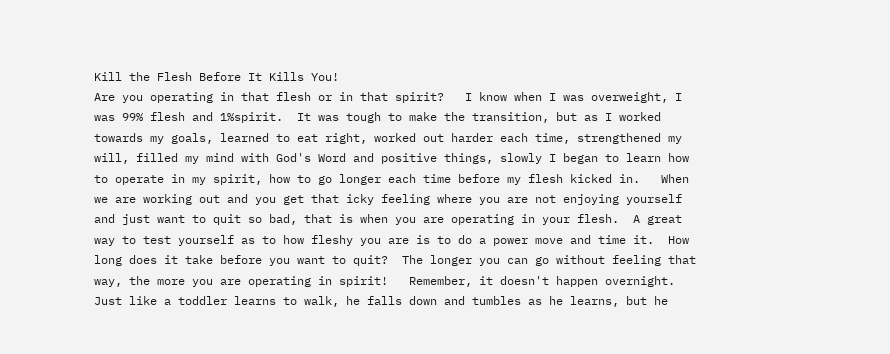Kill the Flesh Before It Kills You!
Are you operating in that flesh or in that spirit?   I know when I was overweight, I was 99% flesh and 1%spirit.  It was tough to make the transition, but as I worked towards my goals, learned to eat right, worked out harder each time, strengthened my will, filled my mind with God's Word and positive things, slowly I began to learn how to operate in my spirit, how to go longer each time before my flesh kicked in.   When we are working out and you get that icky feeling where you are not enjoying yourself and just want to quit so bad, that is when you are operating in your flesh.  A great way to test yourself as to how fleshy you are is to do a power move and time it.  How long does it take before you want to quit?  The longer you can go without feeling that way, the more you are operating in spirit!   Remember, it doesn't happen overnight.  Just like a toddler learns to walk, he falls down and tumbles as he learns, but he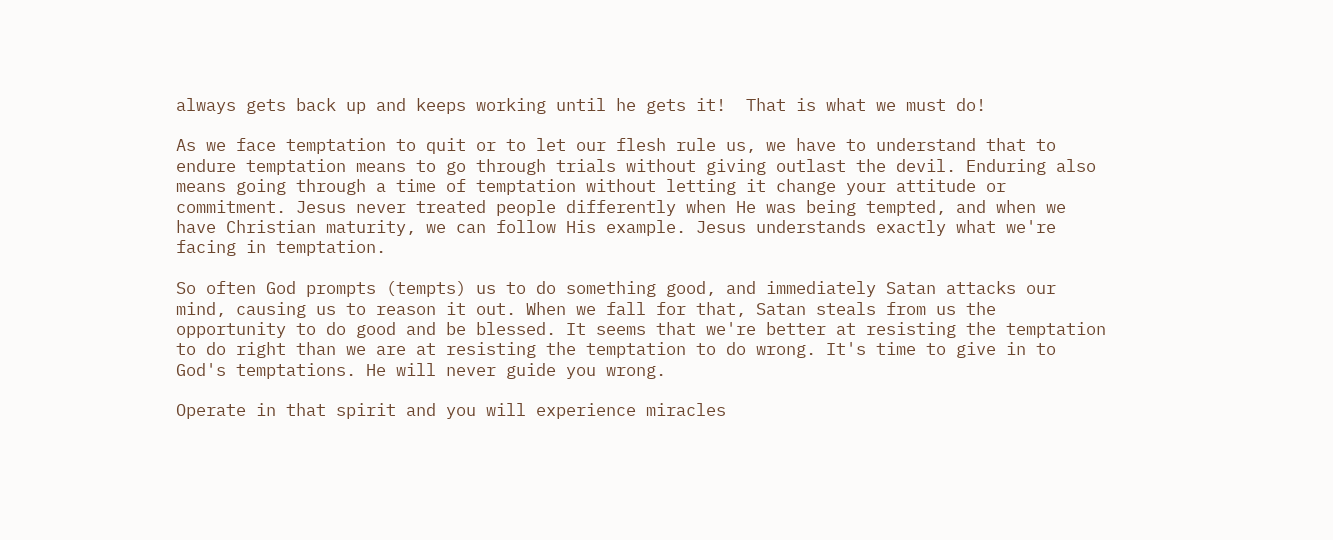always gets back up and keeps working until he gets it!  That is what we must do!

As we face temptation to quit or to let our flesh rule us, we have to understand that to endure temptation means to go through trials without giving outlast the devil. Enduring also means going through a time of temptation without letting it change your attitude or commitment. Jesus never treated people differently when He was being tempted, and when we have Christian maturity, we can follow His example. Jesus understands exactly what we're facing in temptation.

So often God prompts (tempts) us to do something good, and immediately Satan attacks our mind, causing us to reason it out. When we fall for that, Satan steals from us the opportunity to do good and be blessed. It seems that we're better at resisting the temptation to do right than we are at resisting the temptation to do wrong. It's time to give in to God's temptations. He will never guide you wrong.

Operate in that spirit and you will experience miracles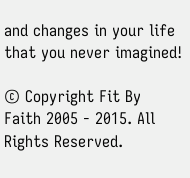and changes in your life that you never imagined!

© Copyright Fit By Faith 2005 - 2015. All Rights Reserved.